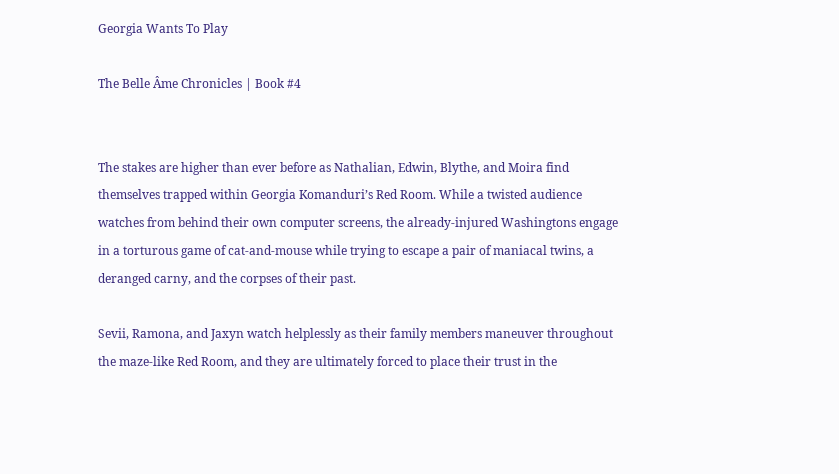Georgia Wants To Play

The Belle Âme Chronicles | Book #4


The stakes are higher than ever before as Nathalian, Edwin, Blythe, and Moira find themselves trapped within Georgia Komanduri’s Red Room. While a twisted audience watches from behind their own computer screens, the already-injured Washingtons engage in a torturous game of cat-and-mouse while trying to escape a pair of maniacal twins, a deranged carny, and the corpses of their past.

Sevii, Ramona, and Jaxyn watch helplessly as their family members maneuver throughout the maze-like Red Room, and they are ultimately forced to place their trust in the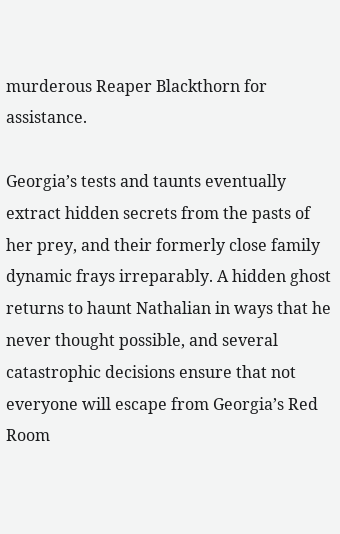murderous Reaper Blackthorn for assistance.

Georgia’s tests and taunts eventually extract hidden secrets from the pasts of her prey, and their formerly close family dynamic frays irreparably. A hidden ghost returns to haunt Nathalian in ways that he never thought possible, and several catastrophic decisions ensure that not everyone will escape from Georgia’s Red Room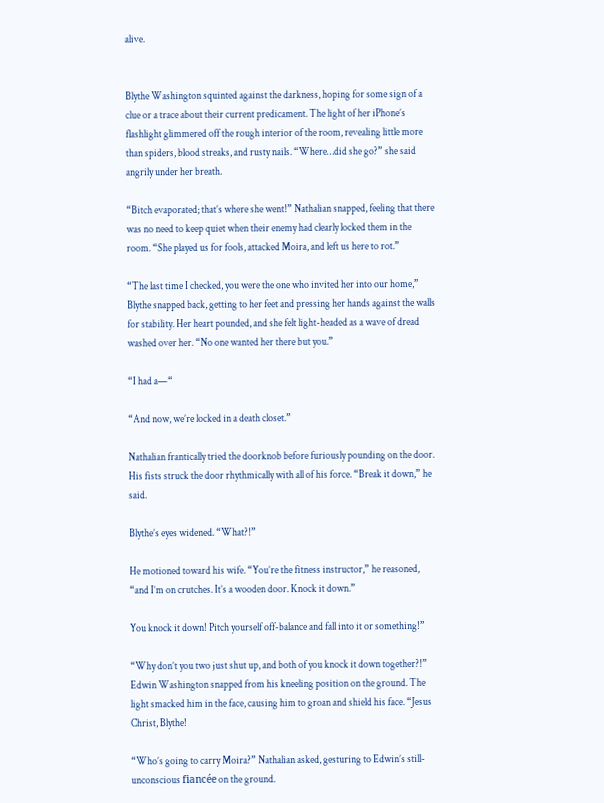alive.


Blythe Washington squinted against the darkness, hoping for some sign of a clue or a trace about their current predicament. The light of her iPhone’s flashlight glimmered off the rough interior of the room, revealing little more than spiders, blood streaks, and rusty nails. “Where…did she go?” she said angrily under her breath.

“Bitch evaporated; that’s where she went!” Nathalian snapped, feeling that there was no need to keep quiet when their enemy had clearly locked them in the room. “She played us for fools, attacked Moira, and left us here to rot.”

“The last time I checked, you were the one who invited her into our home,” Blythe snapped back, getting to her feet and pressing her hands against the walls for stability. Her heart pounded, and she felt light-headed as a wave of dread washed over her. “No one wanted her there but you.”

“I had a—“

“And now, we’re locked in a death closet.”

Nathalian frantically tried the doorknob before furiously pounding on the door. His fists struck the door rhythmically with all of his force. “Break it down,” he said.

Blythe’s eyes widened. “What?!”

He motioned toward his wife. “You’re the fitness instructor,” he reasoned, “and I’m on crutches. It’s a wooden door. Knock it down.”

You knock it down! Pitch yourself off-balance and fall into it or something!”

“Why don’t you two just shut up, and both of you knock it down together?!” Edwin Washington snapped from his kneeling position on the ground. The light smacked him in the face, causing him to groan and shield his face. “Jesus Christ, Blythe!

“Who’s going to carry Moira?” Nathalian asked, gesturing to Edwin’s still-unconscious fiancée on the ground.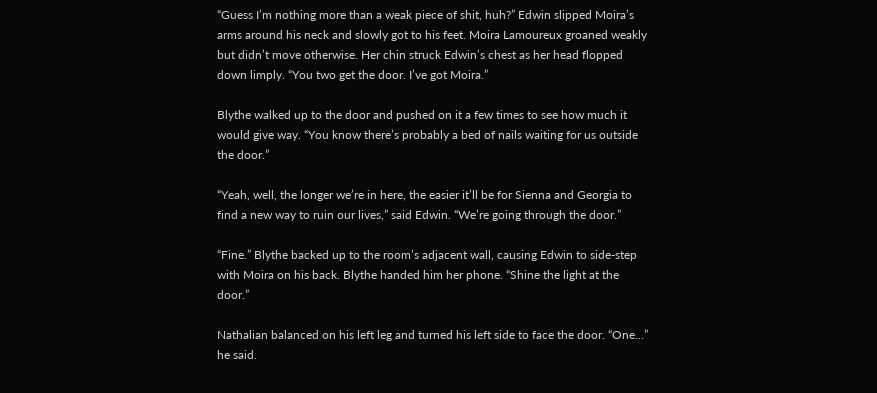“Guess I’m nothing more than a weak piece of shit, huh?” Edwin slipped Moira’s arms around his neck and slowly got to his feet. Moira Lamoureux groaned weakly but didn’t move otherwise. Her chin struck Edwin’s chest as her head flopped down limply. “You two get the door. I’ve got Moira.”

Blythe walked up to the door and pushed on it a few times to see how much it would give way. “You know there’s probably a bed of nails waiting for us outside the door.”

“Yeah, well, the longer we’re in here, the easier it’ll be for Sienna and Georgia to find a new way to ruin our lives,” said Edwin. “We’re going through the door.”

“Fine.” Blythe backed up to the room’s adjacent wall, causing Edwin to side-step with Moira on his back. Blythe handed him her phone. “Shine the light at the door.”

Nathalian balanced on his left leg and turned his left side to face the door. “One…” he said.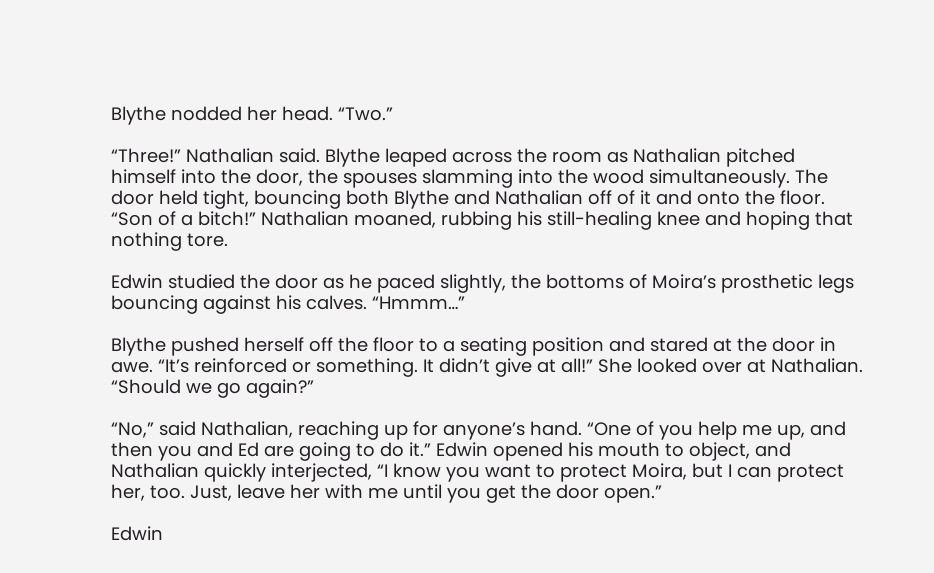Blythe nodded her head. “Two.”

“Three!” Nathalian said. Blythe leaped across the room as Nathalian pitched himself into the door, the spouses slamming into the wood simultaneously. The door held tight, bouncing both Blythe and Nathalian off of it and onto the floor. “Son of a bitch!” Nathalian moaned, rubbing his still-healing knee and hoping that nothing tore.

Edwin studied the door as he paced slightly, the bottoms of Moira’s prosthetic legs bouncing against his calves. “Hmmm…”

Blythe pushed herself off the floor to a seating position and stared at the door in awe. “It’s reinforced or something. It didn’t give at all!” She looked over at Nathalian. “Should we go again?”

“No,” said Nathalian, reaching up for anyone’s hand. “One of you help me up, and then you and Ed are going to do it.” Edwin opened his mouth to object, and Nathalian quickly interjected, “I know you want to protect Moira, but I can protect her, too. Just, leave her with me until you get the door open.”

Edwin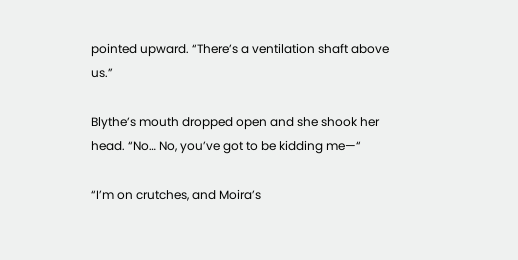pointed upward. “There’s a ventilation shaft above us.”

Blythe’s mouth dropped open and she shook her head. “No… No, you’ve got to be kidding me—“

“I’m on crutches, and Moira’s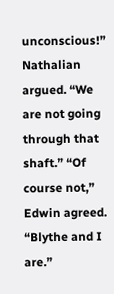unconscious!” Nathalian argued. “We are not going through that shaft.” “Of course not,” Edwin agreed. “Blythe and I are.”